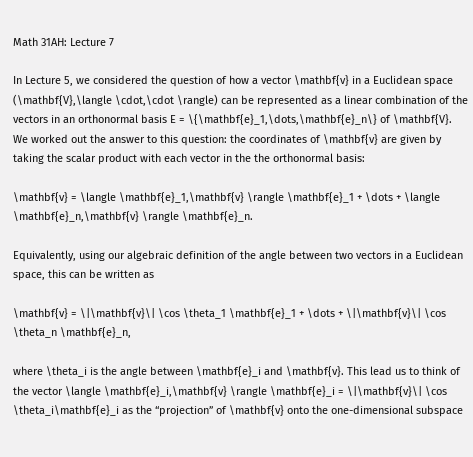Math 31AH: Lecture 7

In Lecture 5, we considered the question of how a vector \mathbf{v} in a Euclidean space (\mathbf{V},\langle \cdot,\cdot \rangle) can be represented as a linear combination of the vectors in an orthonormal basis E = \{\mathbf{e}_1,\dots,\mathbf{e}_n\} of \mathbf{V}. We worked out the answer to this question: the coordinates of \mathbf{v} are given by taking the scalar product with each vector in the the orthonormal basis:

\mathbf{v} = \langle \mathbf{e}_1,\mathbf{v} \rangle \mathbf{e}_1 + \dots + \langle \mathbf{e}_n,\mathbf{v} \rangle \mathbf{e}_n.

Equivalently, using our algebraic definition of the angle between two vectors in a Euclidean space, this can be written as

\mathbf{v} = \|\mathbf{v}\| \cos \theta_1 \mathbf{e}_1 + \dots + \|\mathbf{v}\| \cos \theta_n \mathbf{e}_n,

where \theta_i is the angle between \mathbf{e}_i and \mathbf{v}. This lead us to think of the vector \langle \mathbf{e}_i,\mathbf{v} \rangle \mathbf{e}_i = \|\mathbf{v}\| \cos \theta_i\mathbf{e}_i as the “projection” of \mathbf{v} onto the one-dimensional subspace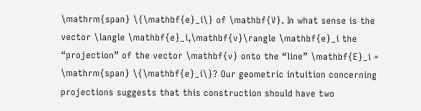\mathrm{span} \{\mathbf{e}_i\} of \mathbf{V}. In what sense is the vector \langle \mathbf{e}_i,\mathbf{v}\rangle \mathbf{e}_i the “projection” of the vector \mathbf{v} onto the “line” \mathbf{E}_i = \mathrm{span} \{\mathbf{e}_i\}? Our geometric intuition concerning projections suggests that this construction should have two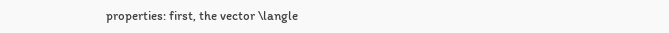properties: first, the vector \langle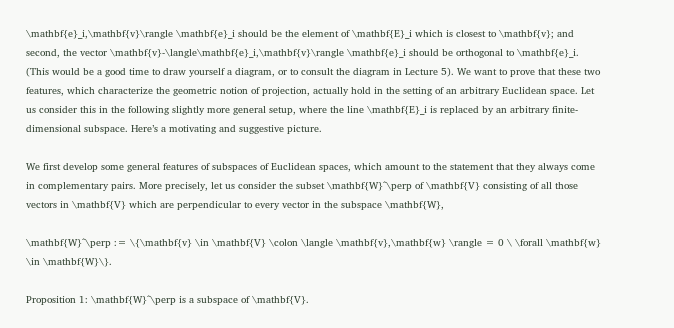\mathbf{e}_i,\mathbf{v}\rangle \mathbf{e}_i should be the element of \mathbf{E}_i which is closest to \mathbf{v}; and second, the vector \mathbf{v}-\langle\mathbf{e}_i,\mathbf{v}\rangle \mathbf{e}_i should be orthogonal to \mathbf{e}_i. (This would be a good time to draw yourself a diagram, or to consult the diagram in Lecture 5). We want to prove that these two features, which characterize the geometric notion of projection, actually hold in the setting of an arbitrary Euclidean space. Let us consider this in the following slightly more general setup, where the line \mathbf{E}_i is replaced by an arbitrary finite-dimensional subspace. Here’s a motivating and suggestive picture.

We first develop some general features of subspaces of Euclidean spaces, which amount to the statement that they always come in complementary pairs. More precisely, let us consider the subset \mathbf{W}^\perp of \mathbf{V} consisting of all those vectors in \mathbf{V} which are perpendicular to every vector in the subspace \mathbf{W},

\mathbf{W}^\perp := \{\mathbf{v} \in \mathbf{V} \colon \langle \mathbf{v},\mathbf{w} \rangle = 0 \ \forall \mathbf{w} \in \mathbf{W}\}.

Proposition 1: \mathbf{W}^\perp is a subspace of \mathbf{V}.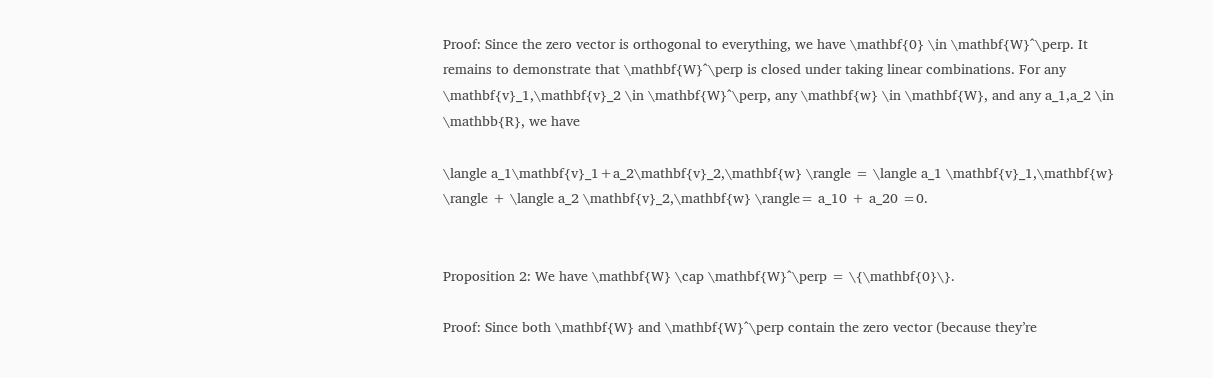Proof: Since the zero vector is orthogonal to everything, we have \mathbf{0} \in \mathbf{W}^\perp. It remains to demonstrate that \mathbf{W}^\perp is closed under taking linear combinations. For any \mathbf{v}_1,\mathbf{v}_2 \in \mathbf{W}^\perp, any \mathbf{w} \in \mathbf{W}, and any a_1,a_2 \in \mathbb{R}, we have

\langle a_1\mathbf{v}_1+a_2\mathbf{v}_2,\mathbf{w} \rangle = \langle a_1 \mathbf{v}_1,\mathbf{w} \rangle + \langle a_2 \mathbf{v}_2,\mathbf{w} \rangle= a_10 + a_20 =0.


Proposition 2: We have \mathbf{W} \cap \mathbf{W}^\perp = \{\mathbf{0}\}.

Proof: Since both \mathbf{W} and \mathbf{W}^\perp contain the zero vector (because they’re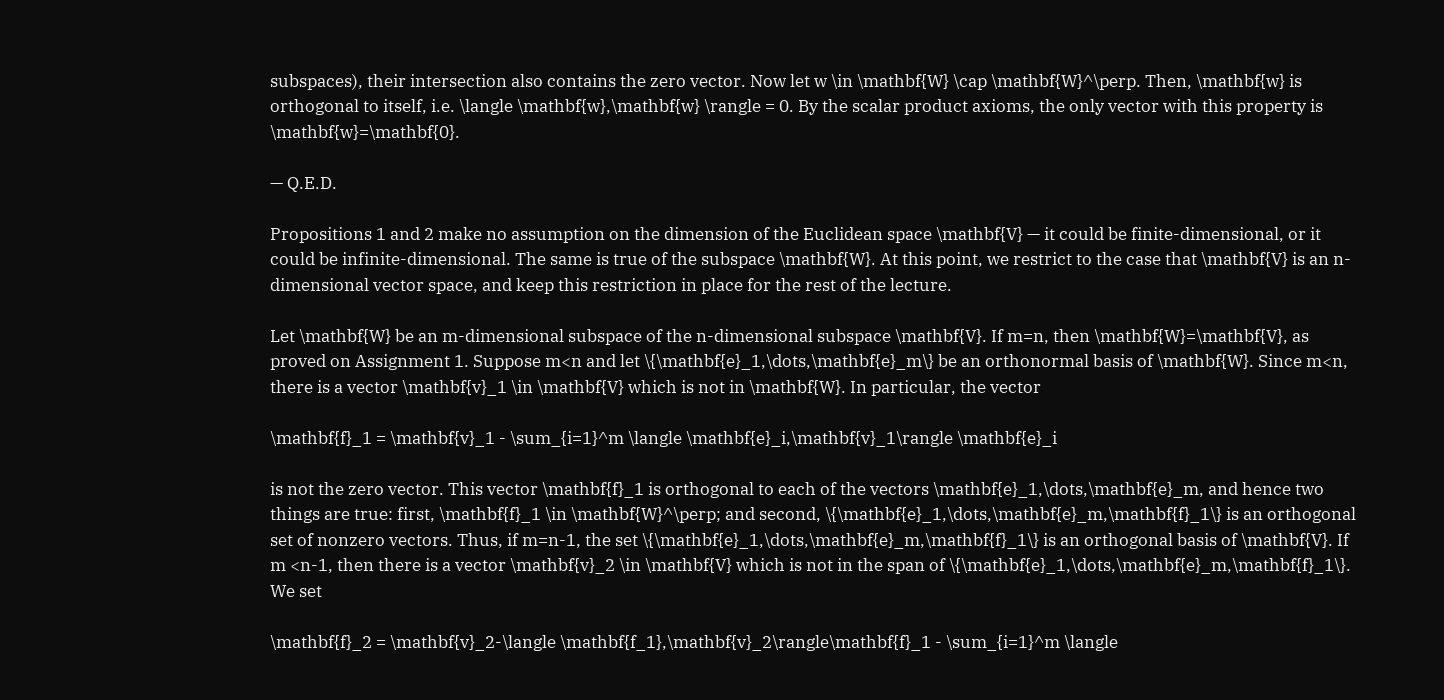subspaces), their intersection also contains the zero vector. Now let w \in \mathbf{W} \cap \mathbf{W}^\perp. Then, \mathbf{w} is orthogonal to itself, i.e. \langle \mathbf{w},\mathbf{w} \rangle = 0. By the scalar product axioms, the only vector with this property is \mathbf{w}=\mathbf{0}.

— Q.E.D.

Propositions 1 and 2 make no assumption on the dimension of the Euclidean space \mathbf{V} — it could be finite-dimensional, or it could be infinite-dimensional. The same is true of the subspace \mathbf{W}. At this point, we restrict to the case that \mathbf{V} is an n-dimensional vector space, and keep this restriction in place for the rest of the lecture.

Let \mathbf{W} be an m-dimensional subspace of the n-dimensional subspace \mathbf{V}. If m=n, then \mathbf{W}=\mathbf{V}, as proved on Assignment 1. Suppose m<n and let \{\mathbf{e}_1,\dots,\mathbf{e}_m\} be an orthonormal basis of \mathbf{W}. Since m<n, there is a vector \mathbf{v}_1 \in \mathbf{V} which is not in \mathbf{W}. In particular, the vector

\mathbf{f}_1 = \mathbf{v}_1 - \sum_{i=1}^m \langle \mathbf{e}_i,\mathbf{v}_1\rangle \mathbf{e}_i

is not the zero vector. This vector \mathbf{f}_1 is orthogonal to each of the vectors \mathbf{e}_1,\dots,\mathbf{e}_m, and hence two things are true: first, \mathbf{f}_1 \in \mathbf{W}^\perp; and second, \{\mathbf{e}_1,\dots,\mathbf{e}_m,\mathbf{f}_1\} is an orthogonal set of nonzero vectors. Thus, if m=n-1, the set \{\mathbf{e}_1,\dots,\mathbf{e}_m,\mathbf{f}_1\} is an orthogonal basis of \mathbf{V}. If m <n-1, then there is a vector \mathbf{v}_2 \in \mathbf{V} which is not in the span of \{\mathbf{e}_1,\dots,\mathbf{e}_m,\mathbf{f}_1\}. We set

\mathbf{f}_2 = \mathbf{v}_2-\langle \mathbf{f_1},\mathbf{v}_2\rangle\mathbf{f}_1 - \sum_{i=1}^m \langle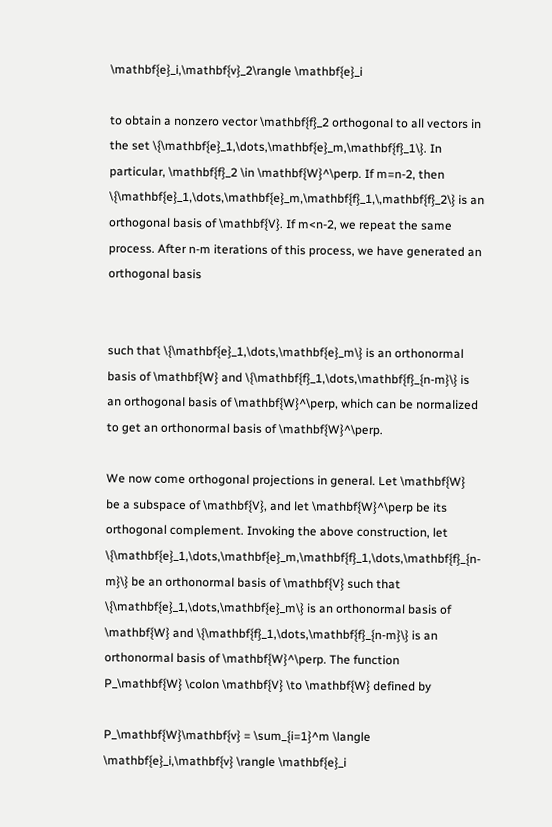\mathbf{e}_i,\mathbf{v}_2\rangle \mathbf{e}_i

to obtain a nonzero vector \mathbf{f}_2 orthogonal to all vectors in the set \{\mathbf{e}_1,\dots,\mathbf{e}_m,\mathbf{f}_1\}. In particular, \mathbf{f}_2 \in \mathbf{W}^\perp. If m=n-2, then \{\mathbf{e}_1,\dots,\mathbf{e}_m,\mathbf{f}_1,\,mathbf{f}_2\} is an orthogonal basis of \mathbf{V}. If m<n-2, we repeat the same process. After n-m iterations of this process, we have generated an orthogonal basis


such that \{\mathbf{e}_1,\dots,\mathbf{e}_m\} is an orthonormal basis of \mathbf{W} and \{\mathbf{f}_1,\dots,\mathbf{f}_{n-m}\} is an orthogonal basis of \mathbf{W}^\perp, which can be normalized to get an orthonormal basis of \mathbf{W}^\perp.

We now come orthogonal projections in general. Let \mathbf{W} be a subspace of \mathbf{V}, and let \mathbf{W}^\perp be its orthogonal complement. Invoking the above construction, let \{\mathbf{e}_1,\dots,\mathbf{e}_m,\mathbf{f}_1,\dots,\mathbf{f}_{n-m}\} be an orthonormal basis of \mathbf{V} such that \{\mathbf{e}_1,\dots,\mathbf{e}_m\} is an orthonormal basis of \mathbf{W} and \{\mathbf{f}_1,\dots,\mathbf{f}_{n-m}\} is an orthonormal basis of \mathbf{W}^\perp. The function P_\mathbf{W} \colon \mathbf{V} \to \mathbf{W} defined by

P_\mathbf{W}\mathbf{v} = \sum_{i=1}^m \langle \mathbf{e}_i,\mathbf{v} \rangle \mathbf{e}_i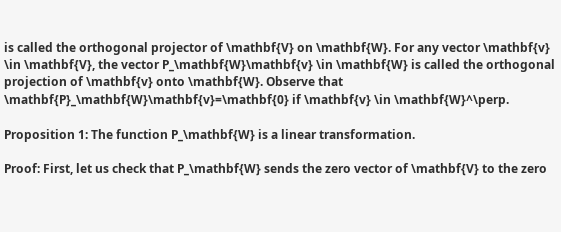is called the orthogonal projector of \mathbf{V} on \mathbf{W}. For any vector \mathbf{v} \in \mathbf{V}, the vector P_\mathbf{W}\mathbf{v} \in \mathbf{W} is called the orthogonal projection of \mathbf{v} onto \mathbf{W}. Observe that \mathbf{P}_\mathbf{W}\mathbf{v}=\mathbf{0} if \mathbf{v} \in \mathbf{W}^\perp.

Proposition 1: The function P_\mathbf{W} is a linear transformation.

Proof: First, let us check that P_\mathbf{W} sends the zero vector of \mathbf{V} to the zero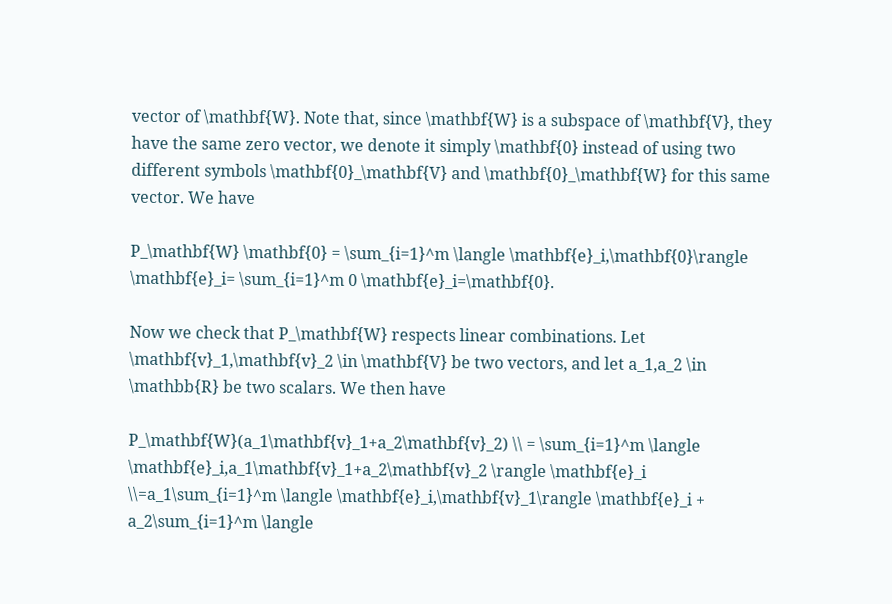vector of \mathbf{W}. Note that, since \mathbf{W} is a subspace of \mathbf{V}, they have the same zero vector, we denote it simply \mathbf{0} instead of using two different symbols \mathbf{0}_\mathbf{V} and \mathbf{0}_\mathbf{W} for this same vector. We have

P_\mathbf{W} \mathbf{0} = \sum_{i=1}^m \langle \mathbf{e}_i,\mathbf{0}\rangle \mathbf{e}_i= \sum_{i=1}^m 0 \mathbf{e}_i=\mathbf{0}.

Now we check that P_\mathbf{W} respects linear combinations. Let \mathbf{v}_1,\mathbf{v}_2 \in \mathbf{V} be two vectors, and let a_1,a_2 \in \mathbb{R} be two scalars. We then have

P_\mathbf{W}(a_1\mathbf{v}_1+a_2\mathbf{v}_2) \\ = \sum_{i=1}^m \langle \mathbf{e}_i,a_1\mathbf{v}_1+a_2\mathbf{v}_2 \rangle \mathbf{e}_i \\=a_1\sum_{i=1}^m \langle \mathbf{e}_i,\mathbf{v}_1\rangle \mathbf{e}_i +  a_2\sum_{i=1}^m \langle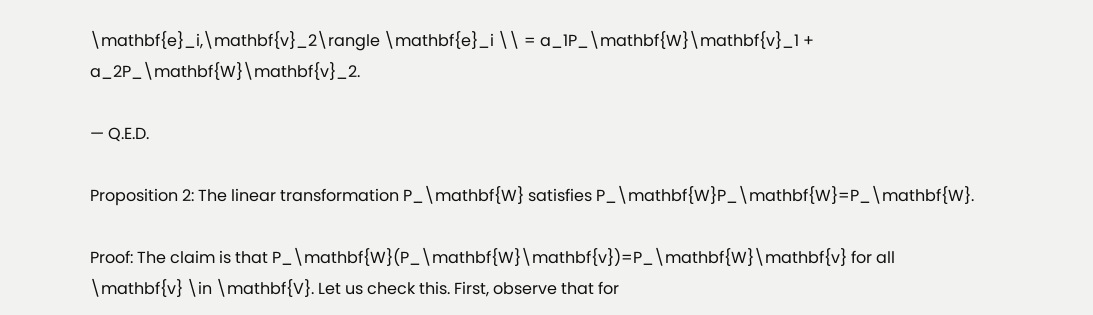\mathbf{e}_i,\mathbf{v}_2\rangle \mathbf{e}_i \\ = a_1P_\mathbf{W}\mathbf{v}_1 + a_2P_\mathbf{W}\mathbf{v}_2.

— Q.E.D.

Proposition 2: The linear transformation P_\mathbf{W} satisfies P_\mathbf{W}P_\mathbf{W}=P_\mathbf{W}.

Proof: The claim is that P_\mathbf{W}(P_\mathbf{W}\mathbf{v})=P_\mathbf{W}\mathbf{v} for all \mathbf{v} \in \mathbf{V}. Let us check this. First, observe that for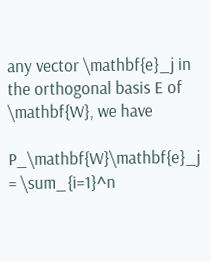any vector \mathbf{e}_j in the orthogonal basis E of \mathbf{W}, we have

P_\mathbf{W}\mathbf{e}_j = \sum_{i=1}^n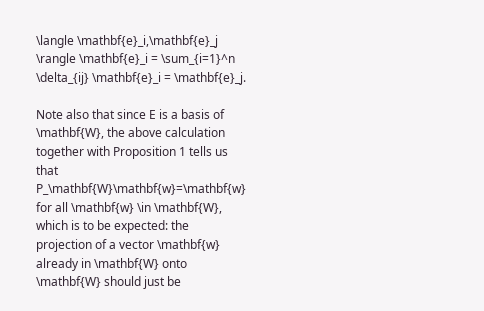\langle \mathbf{e}_i,\mathbf{e}_j \rangle \mathbf{e}_i = \sum_{i=1}^n \delta_{ij} \mathbf{e}_i = \mathbf{e}_j.

Note also that since E is a basis of \mathbf{W}, the above calculation together with Proposition 1 tells us that P_\mathbf{W}\mathbf{w}=\mathbf{w} for all \mathbf{w} \in \mathbf{W}, which is to be expected: the projection of a vector \mathbf{w} already in \mathbf{W} onto \mathbf{W} should just be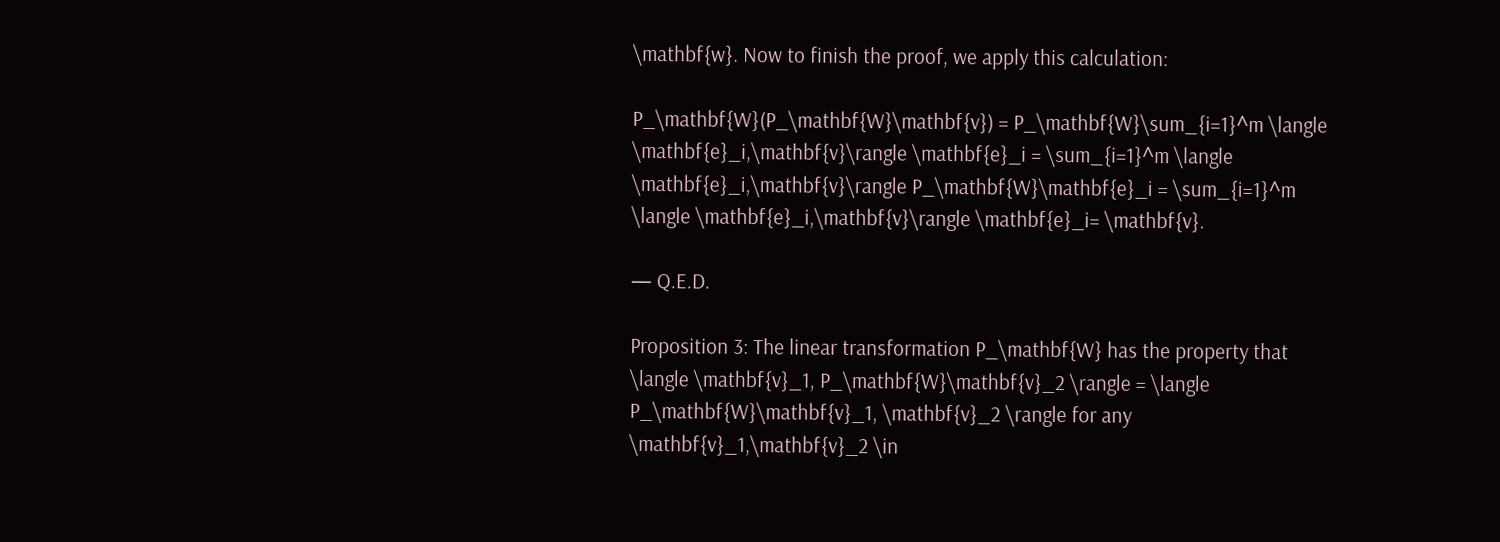\mathbf{w}. Now to finish the proof, we apply this calculation:

P_\mathbf{W}(P_\mathbf{W}\mathbf{v}) = P_\mathbf{W}\sum_{i=1}^m \langle \mathbf{e}_i,\mathbf{v}\rangle \mathbf{e}_i = \sum_{i=1}^m \langle \mathbf{e}_i,\mathbf{v}\rangle P_\mathbf{W}\mathbf{e}_i = \sum_{i=1}^m \langle \mathbf{e}_i,\mathbf{v}\rangle \mathbf{e}_i= \mathbf{v}.

— Q.E.D.

Proposition 3: The linear transformation P_\mathbf{W} has the property that \langle \mathbf{v}_1, P_\mathbf{W}\mathbf{v}_2 \rangle = \langle P_\mathbf{W}\mathbf{v}_1, \mathbf{v}_2 \rangle for any \mathbf{v}_1,\mathbf{v}_2 \in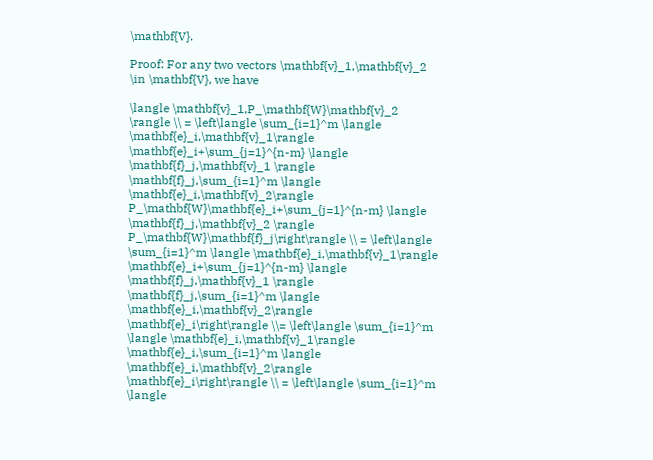\mathbf{V}.

Proof: For any two vectors \mathbf{v}_1,\mathbf{v}_2 \in \mathbf{V}, we have

\langle \mathbf{v}_1,P_\mathbf{W}\mathbf{v}_2 \rangle \\ = \left\langle \sum_{i=1}^m \langle \mathbf{e}_i,\mathbf{v}_1\rangle \mathbf{e}_i+\sum_{j=1}^{n-m} \langle \mathbf{f}_j,\mathbf{v}_1 \rangle \mathbf{f}_j,\sum_{i=1}^m \langle \mathbf{e}_i,\mathbf{v}_2\rangle P_\mathbf{W}\mathbf{e}_i+\sum_{j=1}^{n-m} \langle \mathbf{f}_j,\mathbf{v}_2 \rangle P_\mathbf{W}\mathbf{f}_j\right\rangle \\ = \left\langle \sum_{i=1}^m \langle \mathbf{e}_i,\mathbf{v}_1\rangle \mathbf{e}_i+\sum_{j=1}^{n-m} \langle \mathbf{f}_j,\mathbf{v}_1 \rangle \mathbf{f}_j,\sum_{i=1}^m \langle \mathbf{e}_i,\mathbf{v}_2\rangle \mathbf{e}_i\right\rangle \\= \left\langle \sum_{i=1}^m \langle \mathbf{e}_i,\mathbf{v}_1\rangle \mathbf{e}_i,\sum_{i=1}^m \langle \mathbf{e}_i,\mathbf{v}_2\rangle \mathbf{e}_i\right\rangle \\ = \left\langle \sum_{i=1}^m \langle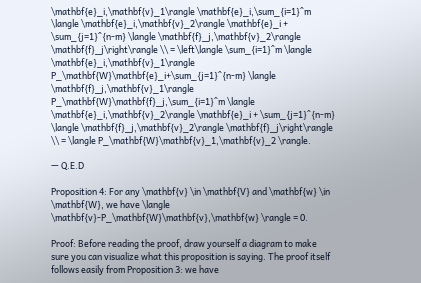\mathbf{e}_i,\mathbf{v}_1\rangle \mathbf{e}_i,\sum_{i=1}^m \langle \mathbf{e}_i,\mathbf{v}_2\rangle \mathbf{e}_i + \sum_{j=1}^{n-m} \langle \mathbf{f}_j,\mathbf{v}_2\rangle \mathbf{f}_j\right\rangle \\ = \left\langle \sum_{i=1}^m \langle \mathbf{e}_i,\mathbf{v}_1\rangle P_\mathbf{W}\mathbf{e}_i+\sum_{j=1}^{n-m} \langle \mathbf{f}_j,\mathbf{v}_1\rangle P_\mathbf{W}\mathbf{f}_j,\sum_{i=1}^m \langle \mathbf{e}_i,\mathbf{v}_2\rangle \mathbf{e}_i + \sum_{j=1}^{n-m} \langle \mathbf{f}_j,\mathbf{v}_2\rangle \mathbf{f}_j\right\rangle \\ = \langle P_\mathbf{W}\mathbf{v}_1,\mathbf{v}_2 \rangle.

— Q.E.D

Proposition 4: For any \mathbf{v} \in \mathbf{V} and \mathbf{w} \in \mathbf{W}, we have \langle \mathbf{v}-P_\mathbf{W}\mathbf{v},\mathbf{w} \rangle = 0.

Proof: Before reading the proof, draw yourself a diagram to make sure you can visualize what this proposition is saying. The proof itself follows easily from Proposition 3: we have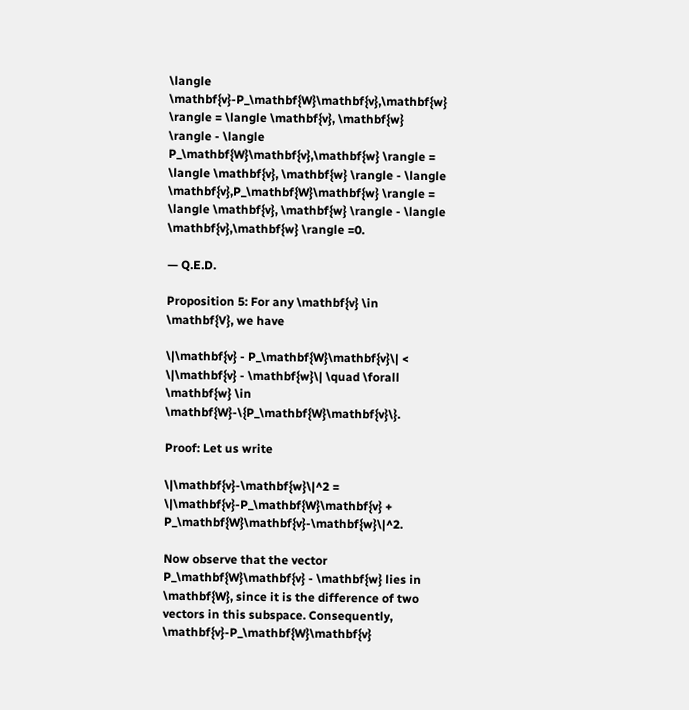\langle \mathbf{v}-P_\mathbf{W}\mathbf{v},\mathbf{w} \rangle = \langle \mathbf{v}, \mathbf{w} \rangle - \langle P_\mathbf{W}\mathbf{v},\mathbf{w} \rangle = \langle \mathbf{v}, \mathbf{w} \rangle - \langle \mathbf{v},P_\mathbf{W}\mathbf{w} \rangle = \langle \mathbf{v}, \mathbf{w} \rangle - \langle \mathbf{v},\mathbf{w} \rangle =0.

— Q.E.D.

Proposition 5: For any \mathbf{v} \in \mathbf{V}, we have

\|\mathbf{v} - P_\mathbf{W}\mathbf{v}\| < \|\mathbf{v} - \mathbf{w}\| \quad \forall \mathbf{w} \in \mathbf{W}-\{P_\mathbf{W}\mathbf{v}\}.

Proof: Let us write

\|\mathbf{v}-\mathbf{w}\|^2 = \|\mathbf{v}-P_\mathbf{W}\mathbf{v} + P_\mathbf{W}\mathbf{v}-\mathbf{w}\|^2.

Now observe that the vector P_\mathbf{W}\mathbf{v} - \mathbf{w} lies in \mathbf{W}, since it is the difference of two vectors in this subspace. Consequently, \mathbf{v}-P_\mathbf{W}\mathbf{v}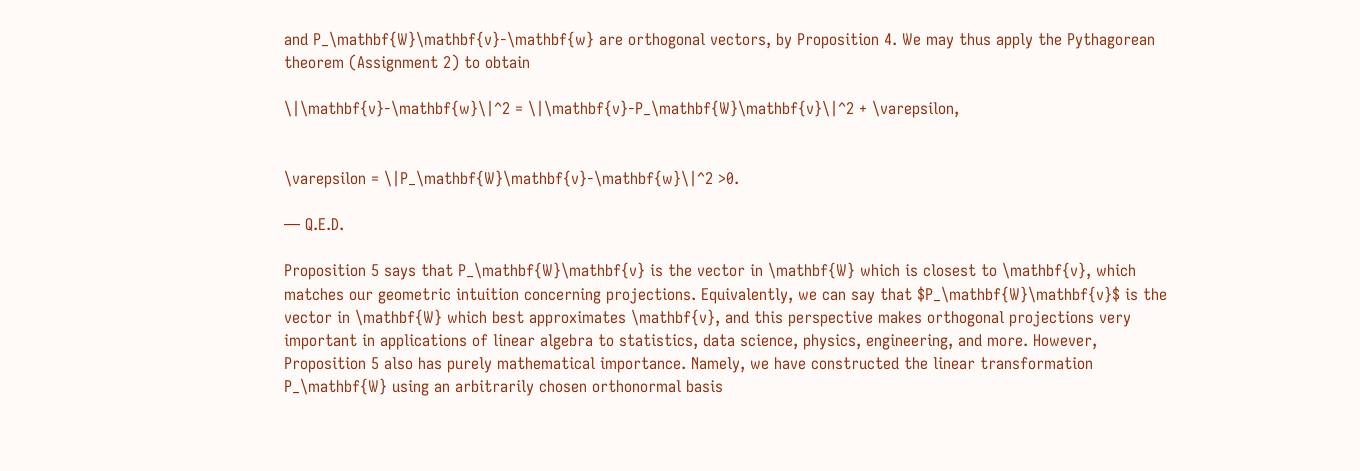and P_\mathbf{W}\mathbf{v}-\mathbf{w} are orthogonal vectors, by Proposition 4. We may thus apply the Pythagorean theorem (Assignment 2) to obtain

\|\mathbf{v}-\mathbf{w}\|^2 = \|\mathbf{v}-P_\mathbf{W}\mathbf{v}\|^2 + \varepsilon,


\varepsilon = \|P_\mathbf{W}\mathbf{v}-\mathbf{w}\|^2 >0.

— Q.E.D.

Proposition 5 says that P_\mathbf{W}\mathbf{v} is the vector in \mathbf{W} which is closest to \mathbf{v}, which matches our geometric intuition concerning projections. Equivalently, we can say that $P_\mathbf{W}\mathbf{v}$ is the vector in \mathbf{W} which best approximates \mathbf{v}, and this perspective makes orthogonal projections very important in applications of linear algebra to statistics, data science, physics, engineering, and more. However, Proposition 5 also has purely mathematical importance. Namely, we have constructed the linear transformation P_\mathbf{W} using an arbitrarily chosen orthonormal basis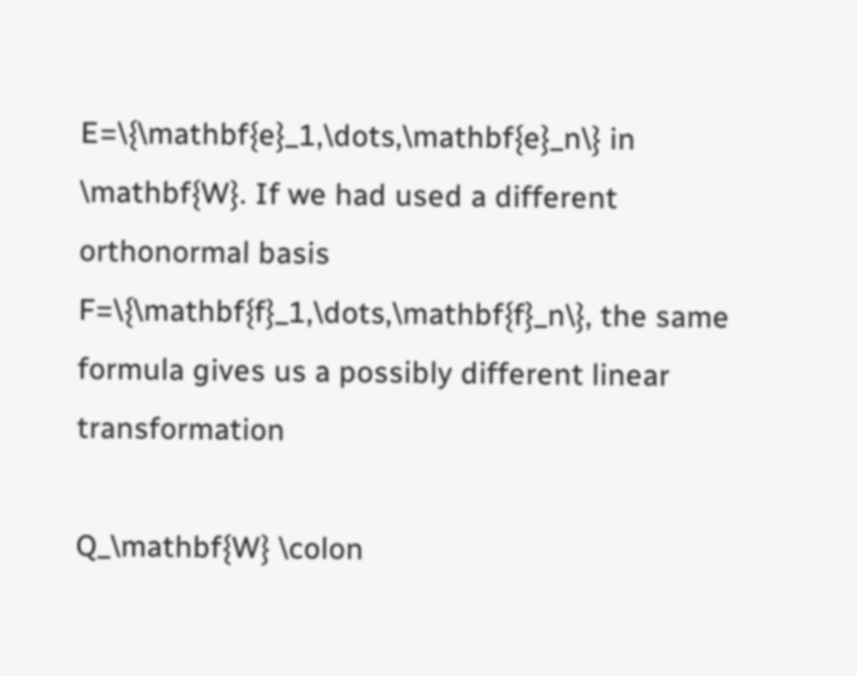E=\{\mathbf{e}_1,\dots,\mathbf{e}_n\} in \mathbf{W}. If we had used a different orthonormal basis F=\{\mathbf{f}_1,\dots,\mathbf{f}_n\}, the same formula gives us a possibly different linear transformation

Q_\mathbf{W} \colon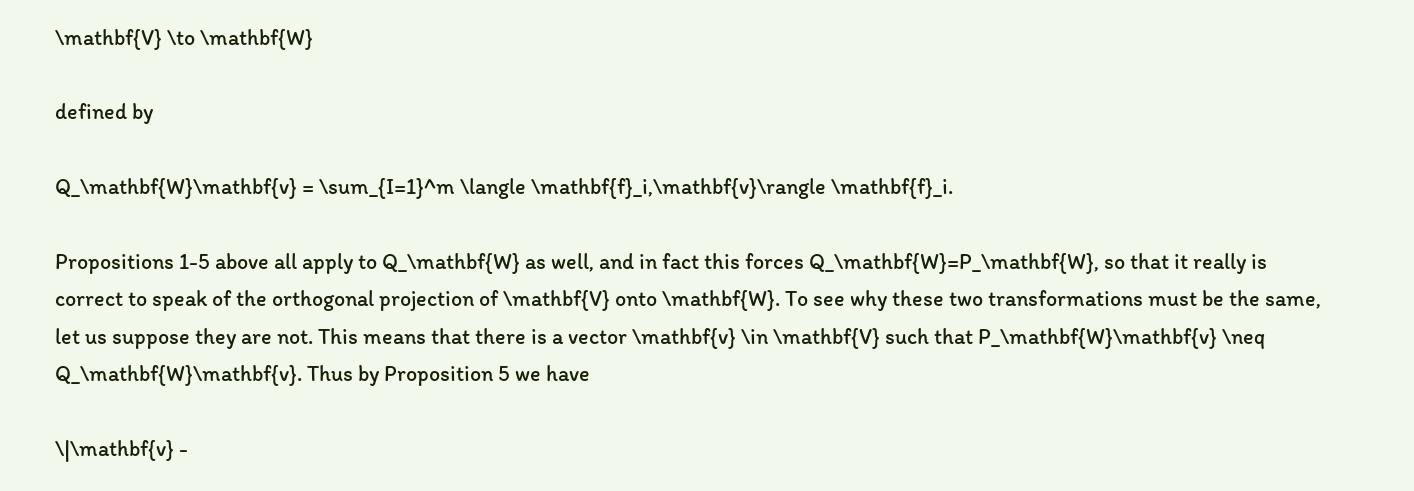\mathbf{V} \to \mathbf{W}

defined by

Q_\mathbf{W}\mathbf{v} = \sum_{I=1}^m \langle \mathbf{f}_i,\mathbf{v}\rangle \mathbf{f}_i.

Propositions 1-5 above all apply to Q_\mathbf{W} as well, and in fact this forces Q_\mathbf{W}=P_\mathbf{W}, so that it really is correct to speak of the orthogonal projection of \mathbf{V} onto \mathbf{W}. To see why these two transformations must be the same, let us suppose they are not. This means that there is a vector \mathbf{v} \in \mathbf{V} such that P_\mathbf{W}\mathbf{v} \neq Q_\mathbf{W}\mathbf{v}. Thus by Proposition 5 we have

\|\mathbf{v} -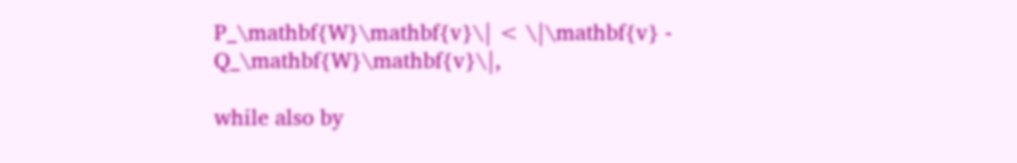P_\mathbf{W}\mathbf{v}\| < \|\mathbf{v} - Q_\mathbf{W}\mathbf{v}\|,

while also by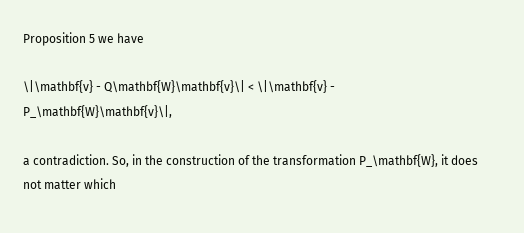Proposition 5 we have

\|\mathbf{v} - Q\mathbf{W}\mathbf{v}\| < \|\mathbf{v} - P_\mathbf{W}\mathbf{v}\|,

a contradiction. So, in the construction of the transformation P_\mathbf{W}, it does not matter which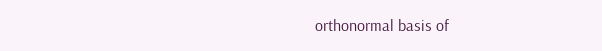orthonormal basis of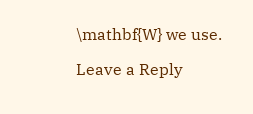\mathbf{W} we use.

Leave a Reply